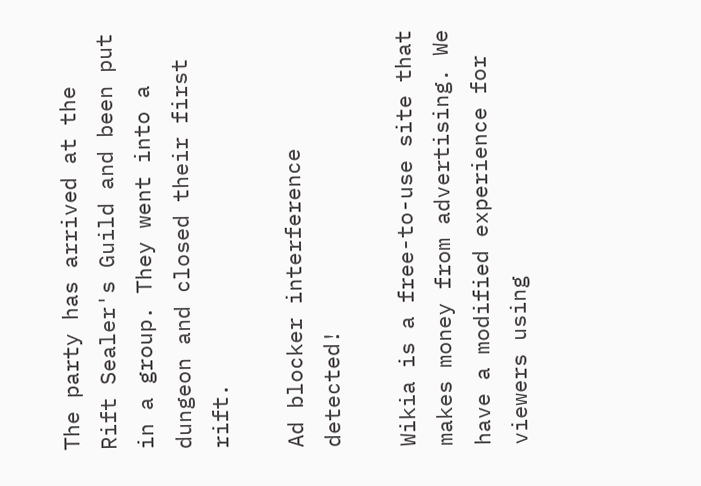The party has arrived at the Rift Sealer's Guild and been put in a group. They went into a dungeon and closed their first rift.

Ad blocker interference detected!

Wikia is a free-to-use site that makes money from advertising. We have a modified experience for viewers using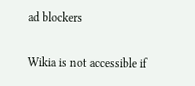ad blockers

Wikia is not accessible if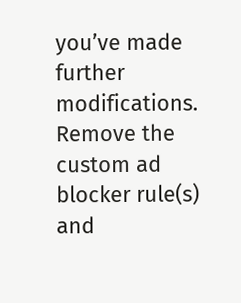you’ve made further modifications. Remove the custom ad blocker rule(s) and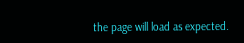the page will load as expected.